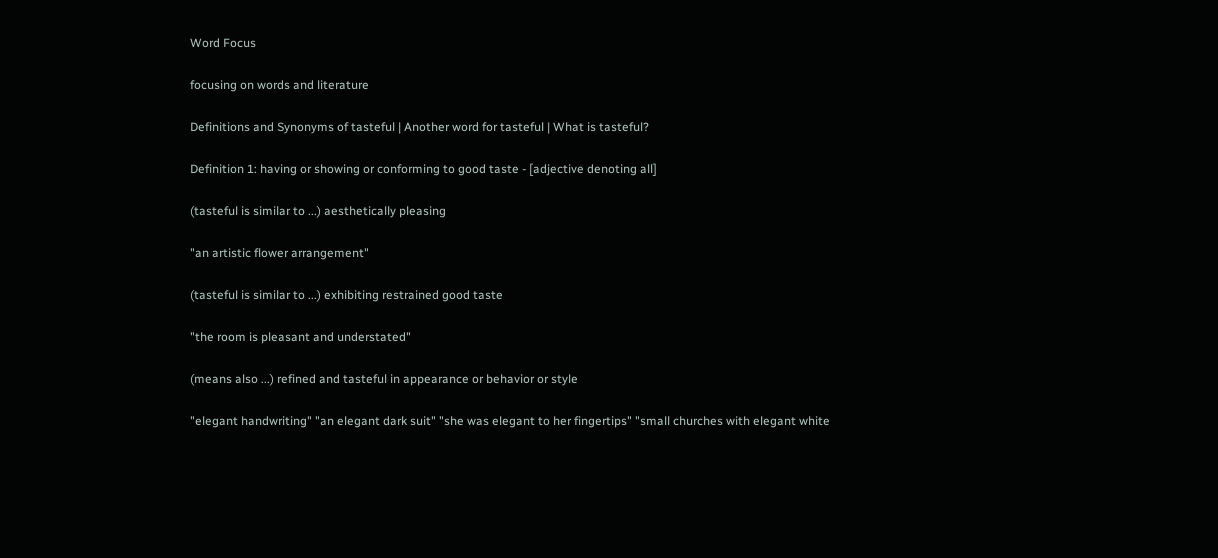Word Focus

focusing on words and literature

Definitions and Synonyms of tasteful | Another word for tasteful | What is tasteful?

Definition 1: having or showing or conforming to good taste - [adjective denoting all]

(tasteful is similar to ...) aesthetically pleasing

"an artistic flower arrangement"

(tasteful is similar to ...) exhibiting restrained good taste

"the room is pleasant and understated"

(means also ...) refined and tasteful in appearance or behavior or style

"elegant handwriting" "an elegant dark suit" "she was elegant to her fingertips" "small churches with elegant white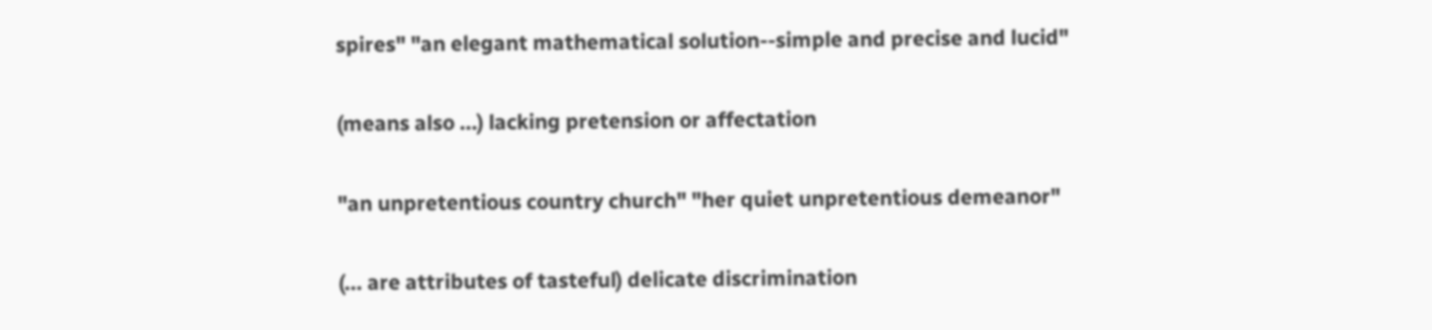spires" "an elegant mathematical solution--simple and precise and lucid"

(means also ...) lacking pretension or affectation

"an unpretentious country church" "her quiet unpretentious demeanor"

(... are attributes of tasteful) delicate discrimination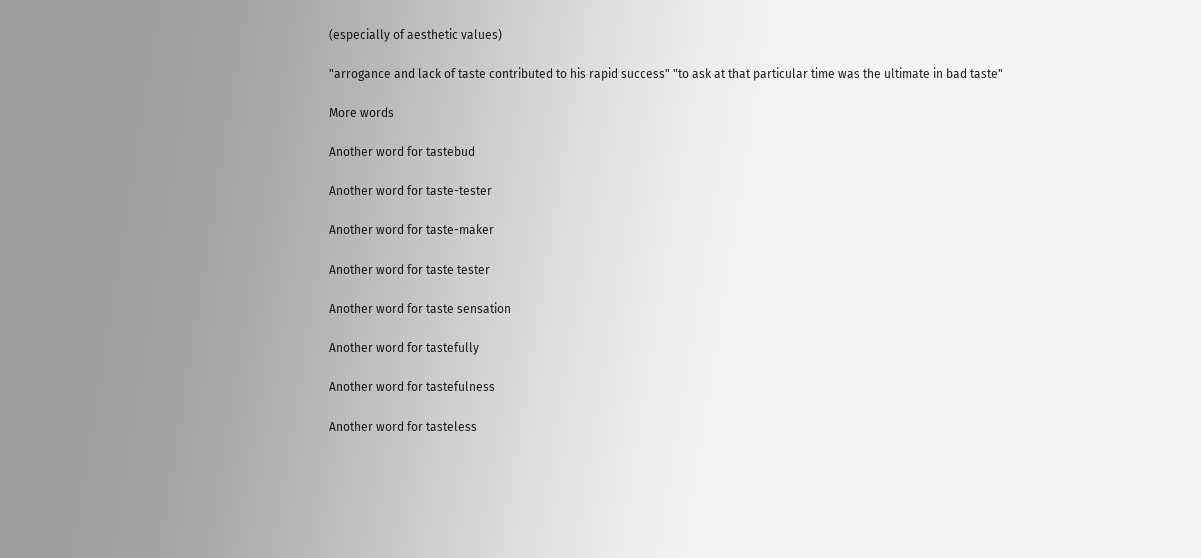(especially of aesthetic values)

"arrogance and lack of taste contributed to his rapid success" "to ask at that particular time was the ultimate in bad taste"

More words

Another word for tastebud

Another word for taste-tester

Another word for taste-maker

Another word for taste tester

Another word for taste sensation

Another word for tastefully

Another word for tastefulness

Another word for tasteless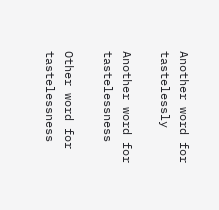Another word for tastelessly

Another word for tastelessness

Other word for tastelessness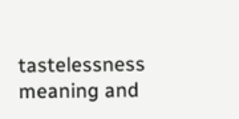tastelessness meaning and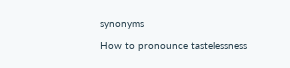synonyms

How to pronounce tastelessness